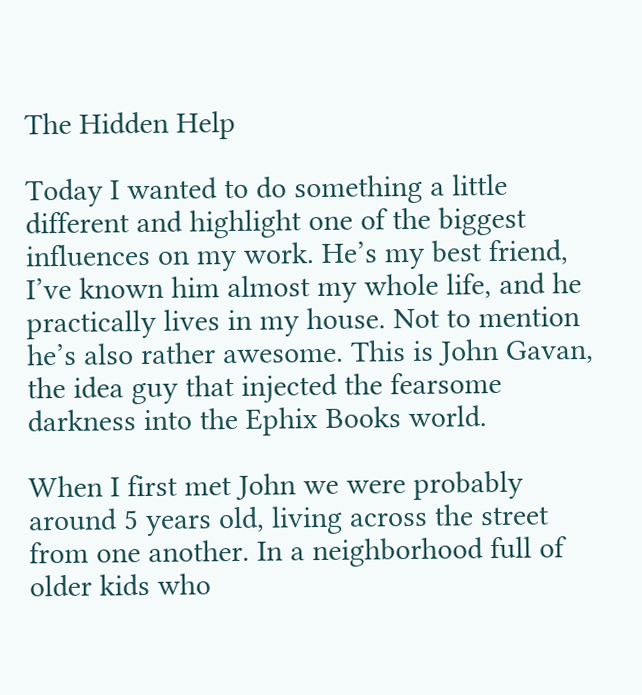The Hidden Help

Today I wanted to do something a little different and highlight one of the biggest influences on my work. He’s my best friend, I’ve known him almost my whole life, and he practically lives in my house. Not to mention he’s also rather awesome. This is John Gavan, the idea guy that injected the fearsome darkness into the Ephix Books world.

When I first met John we were probably around 5 years old, living across the street from one another. In a neighborhood full of older kids who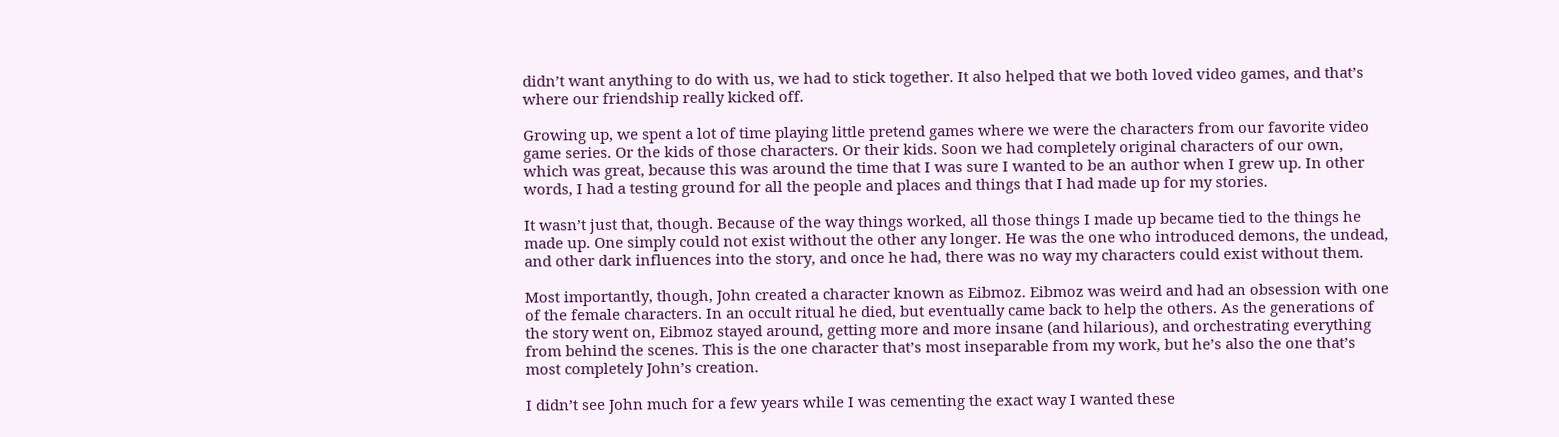didn’t want anything to do with us, we had to stick together. It also helped that we both loved video games, and that’s where our friendship really kicked off.

Growing up, we spent a lot of time playing little pretend games where we were the characters from our favorite video game series. Or the kids of those characters. Or their kids. Soon we had completely original characters of our own, which was great, because this was around the time that I was sure I wanted to be an author when I grew up. In other words, I had a testing ground for all the people and places and things that I had made up for my stories.

It wasn’t just that, though. Because of the way things worked, all those things I made up became tied to the things he made up. One simply could not exist without the other any longer. He was the one who introduced demons, the undead, and other dark influences into the story, and once he had, there was no way my characters could exist without them.

Most importantly, though, John created a character known as Eibmoz. Eibmoz was weird and had an obsession with one of the female characters. In an occult ritual he died, but eventually came back to help the others. As the generations of the story went on, Eibmoz stayed around, getting more and more insane (and hilarious), and orchestrating everything from behind the scenes. This is the one character that’s most inseparable from my work, but he’s also the one that’s most completely John’s creation.

I didn’t see John much for a few years while I was cementing the exact way I wanted these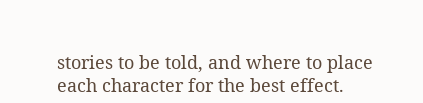stories to be told, and where to place each character for the best effect.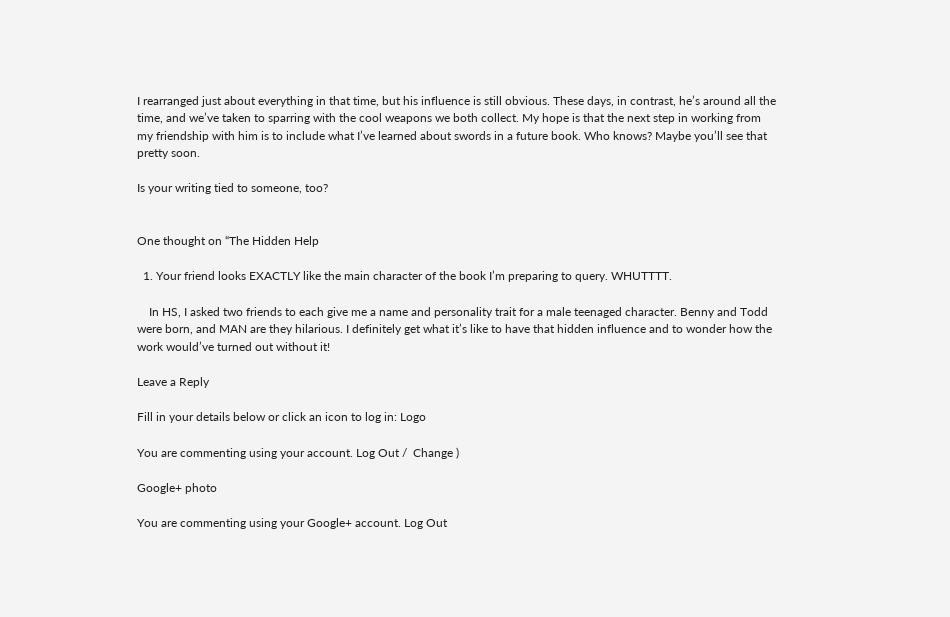I rearranged just about everything in that time, but his influence is still obvious. These days, in contrast, he’s around all the time, and we’ve taken to sparring with the cool weapons we both collect. My hope is that the next step in working from my friendship with him is to include what I’ve learned about swords in a future book. Who knows? Maybe you’ll see that pretty soon.

Is your writing tied to someone, too?


One thought on “The Hidden Help

  1. Your friend looks EXACTLY like the main character of the book I’m preparing to query. WHUTTTT.

    In HS, I asked two friends to each give me a name and personality trait for a male teenaged character. Benny and Todd were born, and MAN are they hilarious. I definitely get what it’s like to have that hidden influence and to wonder how the work would’ve turned out without it!

Leave a Reply

Fill in your details below or click an icon to log in: Logo

You are commenting using your account. Log Out /  Change )

Google+ photo

You are commenting using your Google+ account. Log Out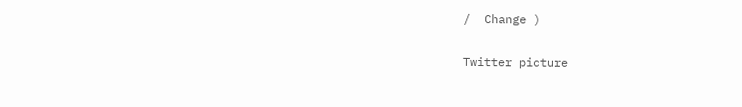/  Change )

Twitter picture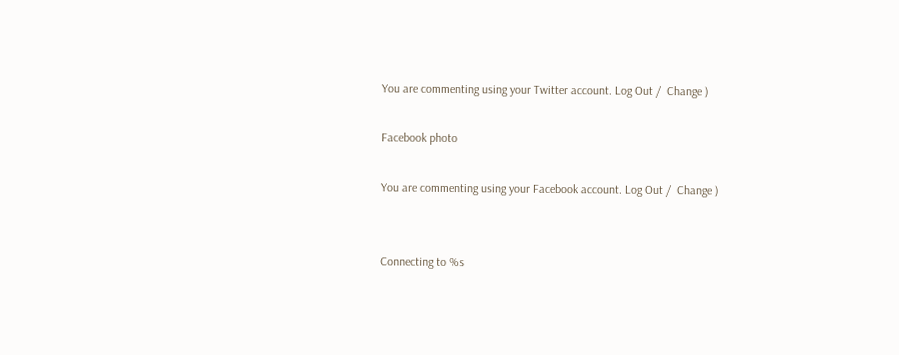You are commenting using your Twitter account. Log Out /  Change )

Facebook photo

You are commenting using your Facebook account. Log Out /  Change )


Connecting to %s